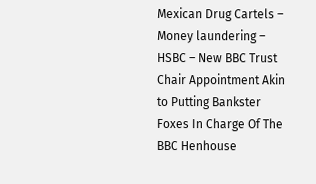Mexican Drug Cartels – Money laundering – HSBC – New BBC Trust Chair Appointment Akin to Putting Bankster Foxes In Charge Of The BBC Henhouse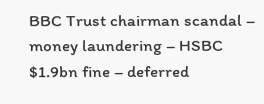BBC Trust chairman scandal – money laundering – HSBC $1.9bn fine – deferred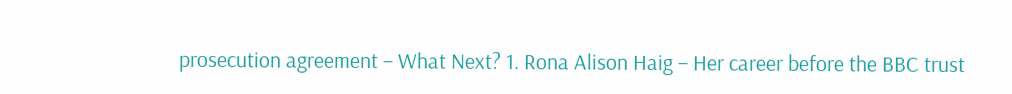prosecution agreement – What Next? 1. Rona Alison Haig – Her career before the BBC trust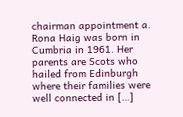chairman appointment a. Rona Haig was born in Cumbria in 1961. Her parents are Scots who hailed from Edinburgh where their families were well connected in […]